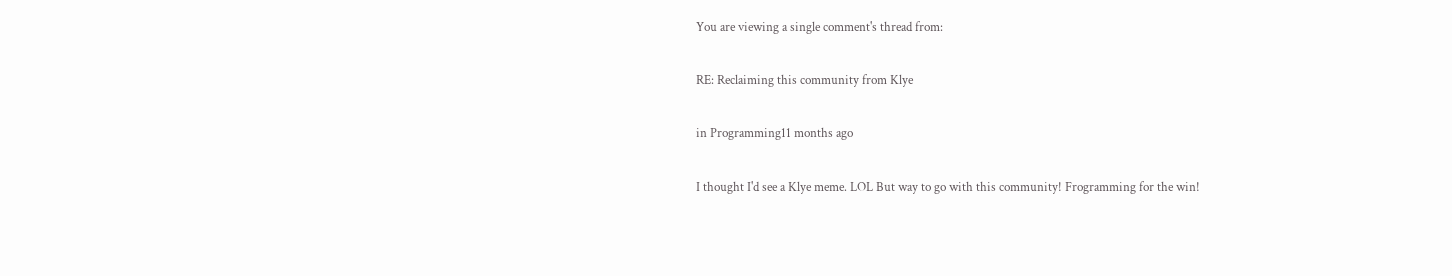You are viewing a single comment's thread from:

RE: Reclaiming this community from Klye

in Programming11 months ago

I thought I'd see a Klye meme. LOL But way to go with this community! Frogramming for the win!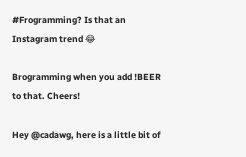#Frogramming? Is that an Instagram trend 😂

Brogramming when you add !BEER to that. Cheers!

Hey @cadawg, here is a little bit of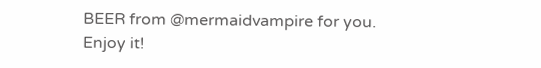BEER from @mermaidvampire for you. Enjoy it!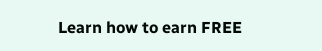Learn how to earn FREE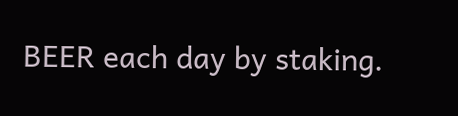BEER each day by staking.